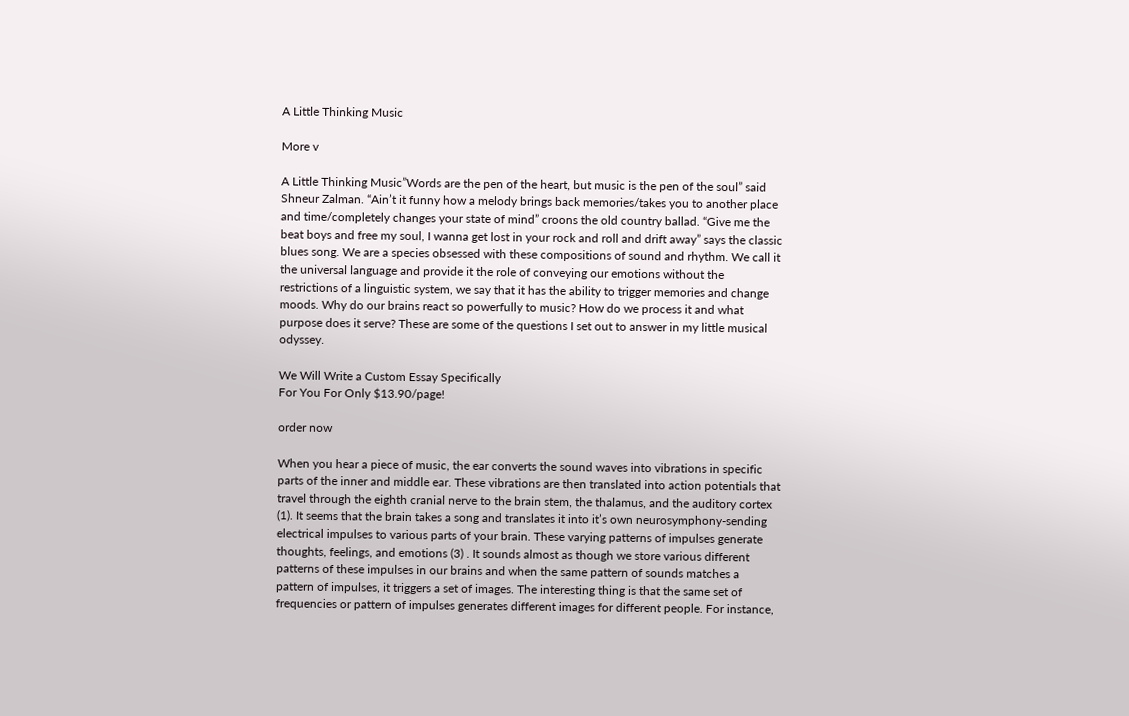A Little Thinking Music

More v

A Little Thinking Music”Words are the pen of the heart, but music is the pen of the soul” said Shneur Zalman. “Ain’t it funny how a melody brings back memories/takes you to another place and time/completely changes your state of mind” croons the old country ballad. “Give me the beat boys and free my soul, I wanna get lost in your rock and roll and drift away” says the classic blues song. We are a species obsessed with these compositions of sound and rhythm. We call it the universal language and provide it the role of conveying our emotions without the restrictions of a linguistic system, we say that it has the ability to trigger memories and change moods. Why do our brains react so powerfully to music? How do we process it and what purpose does it serve? These are some of the questions I set out to answer in my little musical odyssey.

We Will Write a Custom Essay Specifically
For You For Only $13.90/page!

order now

When you hear a piece of music, the ear converts the sound waves into vibrations in specific parts of the inner and middle ear. These vibrations are then translated into action potentials that travel through the eighth cranial nerve to the brain stem, the thalamus, and the auditory cortex (1). It seems that the brain takes a song and translates it into it’s own neurosymphony-sending electrical impulses to various parts of your brain. These varying patterns of impulses generate thoughts, feelings, and emotions (3) . It sounds almost as though we store various different patterns of these impulses in our brains and when the same pattern of sounds matches a pattern of impulses, it triggers a set of images. The interesting thing is that the same set of frequencies or pattern of impulses generates different images for different people. For instance,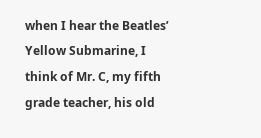when I hear the Beatles’ Yellow Submarine, I think of Mr. C, my fifth grade teacher, his old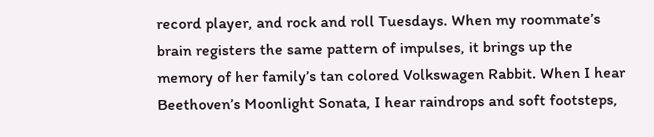record player, and rock and roll Tuesdays. When my roommate’s brain registers the same pattern of impulses, it brings up the memory of her family’s tan colored Volkswagen Rabbit. When I hear Beethoven’s Moonlight Sonata, I hear raindrops and soft footsteps,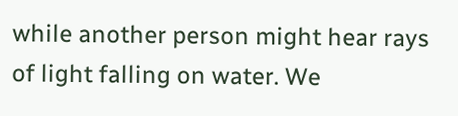while another person might hear rays of light falling on water. We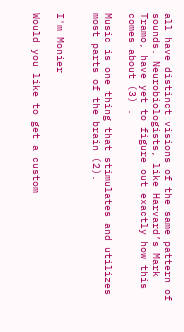all have distinct visions of the same pattern of sounds. Neurobiologists, like Harvard’s Mark Tramo, have yet to figure out exactly how this comes about (3) .

Music is one thing that stimulates and utilizes most parts of the brain (2).


I'm Monier

Would you like to get a custom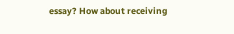essay? How about receiving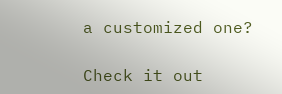a customized one?

Check it out